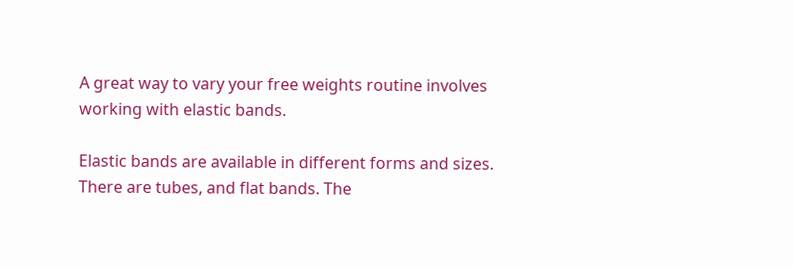A great way to vary your free weights routine involves working with elastic bands.

Elastic bands are available in different forms and sizes. There are tubes, and flat bands. The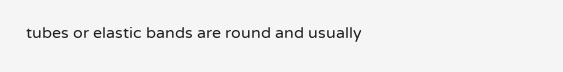tubes or elastic bands are round and usually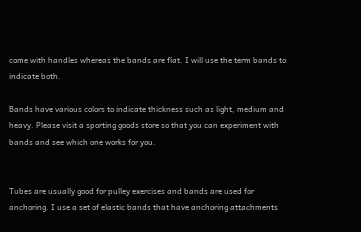come with handles whereas the bands are flat. I will use the term bands to indicate both.

Bands have various colors to indicate thickness such as light, medium and heavy. Please visit a sporting goods store so that you can experiment with bands and see which one works for you.


Tubes are usually good for pulley exercises and bands are used for anchoring. I use a set of elastic bands that have anchoring attachments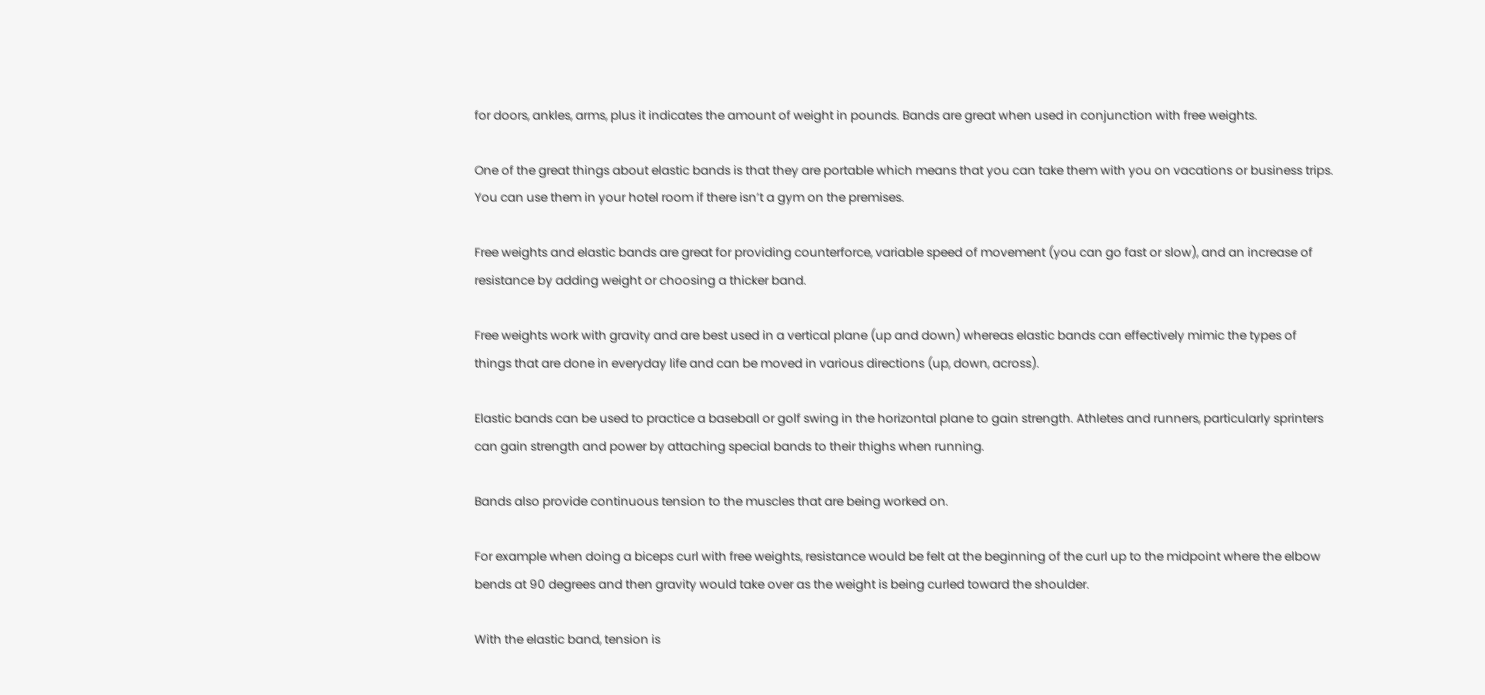for doors, ankles, arms, plus it indicates the amount of weight in pounds. Bands are great when used in conjunction with free weights.

One of the great things about elastic bands is that they are portable which means that you can take them with you on vacations or business trips. You can use them in your hotel room if there isn’t a gym on the premises.

Free weights and elastic bands are great for providing counterforce, variable speed of movement (you can go fast or slow), and an increase of resistance by adding weight or choosing a thicker band.

Free weights work with gravity and are best used in a vertical plane (up and down) whereas elastic bands can effectively mimic the types of things that are done in everyday life and can be moved in various directions (up, down, across).

Elastic bands can be used to practice a baseball or golf swing in the horizontal plane to gain strength. Athletes and runners, particularly sprinters can gain strength and power by attaching special bands to their thighs when running.

Bands also provide continuous tension to the muscles that are being worked on.

For example when doing a biceps curl with free weights, resistance would be felt at the beginning of the curl up to the midpoint where the elbow bends at 90 degrees and then gravity would take over as the weight is being curled toward the shoulder.

With the elastic band, tension is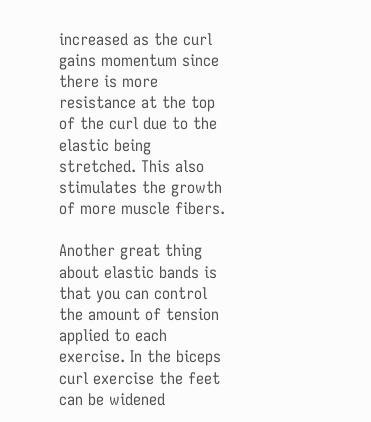increased as the curl gains momentum since there is more resistance at the top of the curl due to the elastic being stretched. This also stimulates the growth of more muscle fibers.

Another great thing about elastic bands is that you can control the amount of tension applied to each exercise. In the biceps curl exercise the feet can be widened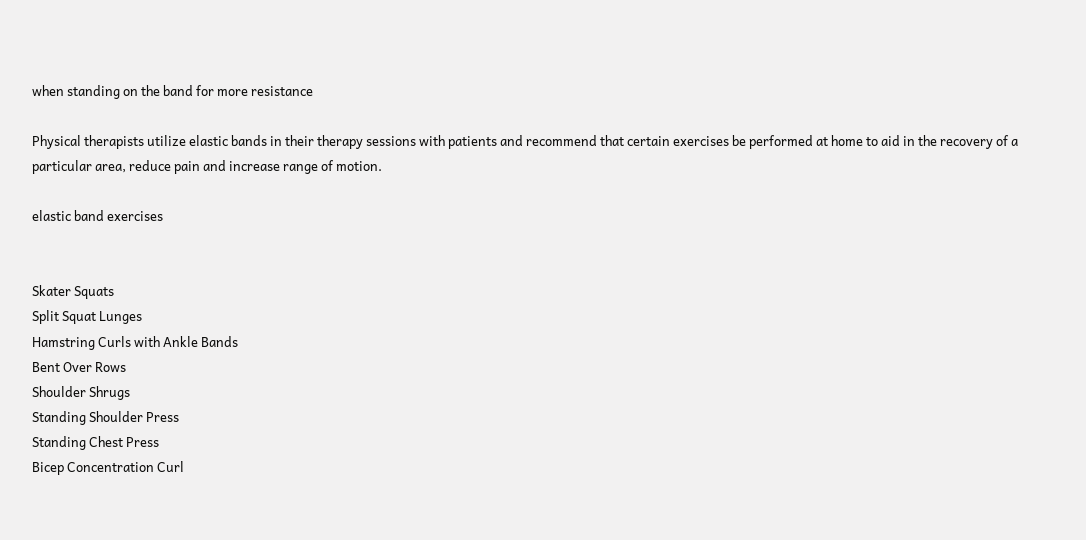when standing on the band for more resistance

Physical therapists utilize elastic bands in their therapy sessions with patients and recommend that certain exercises be performed at home to aid in the recovery of a particular area, reduce pain and increase range of motion.

elastic band exercises


Skater Squats
Split Squat Lunges
Hamstring Curls with Ankle Bands
Bent Over Rows
Shoulder Shrugs
Standing Shoulder Press
Standing Chest Press
Bicep Concentration Curl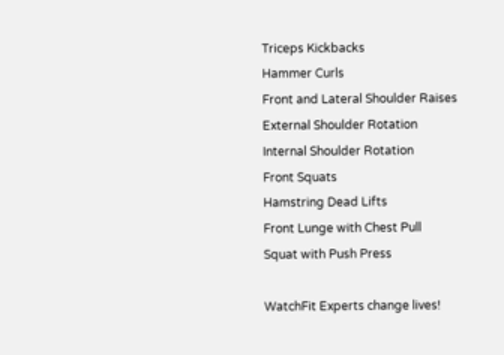Triceps Kickbacks
Hammer Curls
Front and Lateral Shoulder Raises
External Shoulder Rotation
Internal Shoulder Rotation
Front Squats
Hamstring Dead Lifts
Front Lunge with Chest Pull
Squat with Push Press

WatchFit Experts change lives!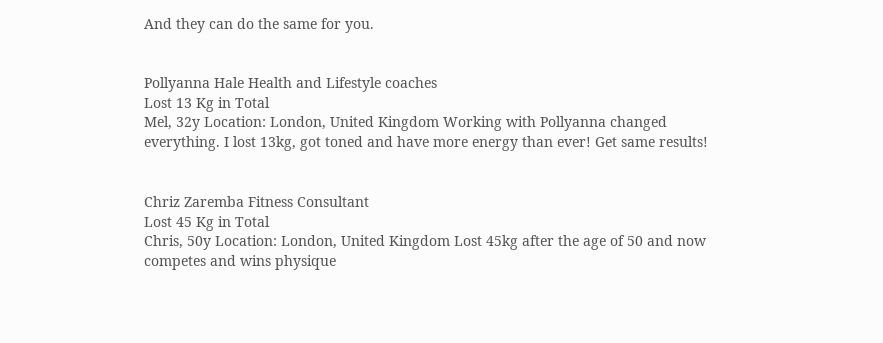And they can do the same for you.


Pollyanna Hale Health and Lifestyle coaches
Lost 13 Kg in Total
Mel, 32y Location: London, United Kingdom Working with Pollyanna changed everything. I lost 13kg, got toned and have more energy than ever! Get same results!


Chriz Zaremba Fitness Consultant
Lost 45 Kg in Total
Chris, 50y Location: London, United Kingdom Lost 45kg after the age of 50 and now competes and wins physique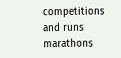competitions and runs marathons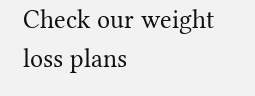Check our weight loss plans